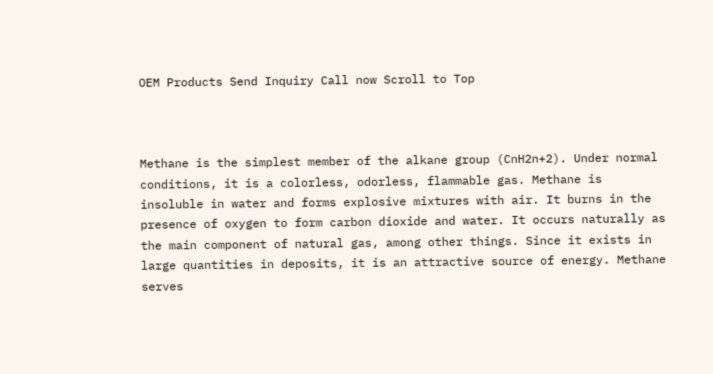OEM Products Send Inquiry Call now Scroll to Top



Methane is the simplest member of the alkane group (CnH2n+2). Under normal conditions, it is a colorless, odorless, flammable gas. Methane is insoluble in water and forms explosive mixtures with air. It burns in the presence of oxygen to form carbon dioxide and water. It occurs naturally as the main component of natural gas, among other things. Since it exists in large quantities in deposits, it is an attractive source of energy. Methane serves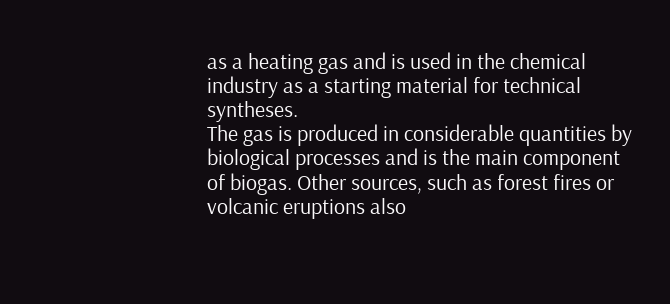as a heating gas and is used in the chemical industry as a starting material for technical syntheses.
The gas is produced in considerable quantities by biological processes and is the main component of biogas. Other sources, such as forest fires or volcanic eruptions also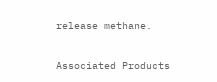release methane.

Associated Products